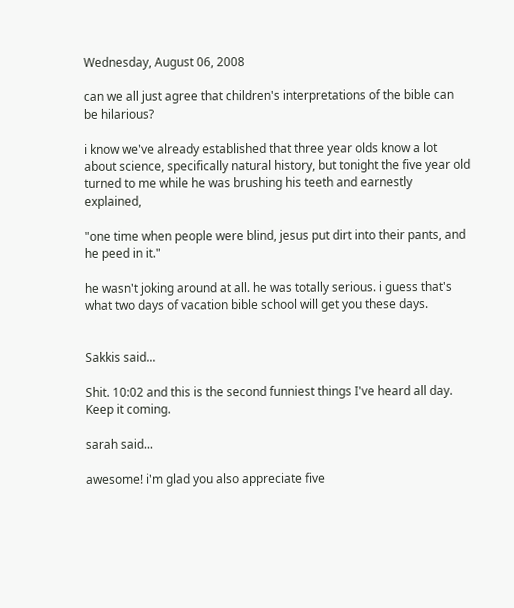Wednesday, August 06, 2008

can we all just agree that children's interpretations of the bible can be hilarious?

i know we've already established that three year olds know a lot about science, specifically natural history, but tonight the five year old turned to me while he was brushing his teeth and earnestly explained,

"one time when people were blind, jesus put dirt into their pants, and he peed in it."

he wasn't joking around at all. he was totally serious. i guess that's what two days of vacation bible school will get you these days.


Sakkis said...

Shit. 10:02 and this is the second funniest things I've heard all day. Keep it coming.

sarah said...

awesome! i'm glad you also appreciate five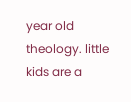year old theology. little kids are a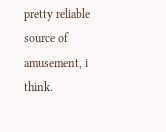pretty reliable source of amusement, i think.